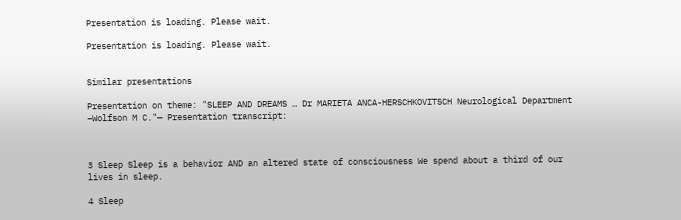Presentation is loading. Please wait.

Presentation is loading. Please wait.


Similar presentations

Presentation on theme: "SLEEP AND DREAMS … Dr MARIETA ANCA-HERSCHKOVITSCH Neurological Department –Wolfson M C."— Presentation transcript:



3 Sleep Sleep is a behavior AND an altered state of consciousness We spend about a third of our lives in sleep.

4 Sleep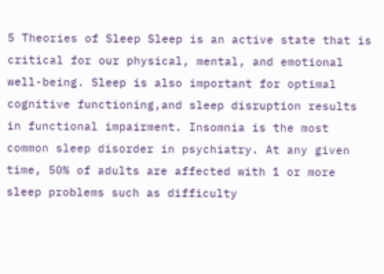5 Theories of Sleep Sleep is an active state that is critical for our physical, mental, and emotional well-being. Sleep is also important for optimal cognitive functioning,and sleep disruption results in functional impairment. Insomnia is the most common sleep disorder in psychiatry. At any given time, 50% of adults are affected with 1 or more sleep problems such as difficulty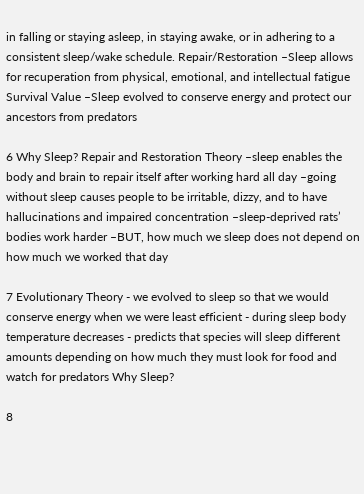in falling or staying asleep, in staying awake, or in adhering to a consistent sleep/wake schedule. Repair/Restoration –Sleep allows for recuperation from physical, emotional, and intellectual fatigue Survival Value –Sleep evolved to conserve energy and protect our ancestors from predators

6 Why Sleep? Repair and Restoration Theory –sleep enables the body and brain to repair itself after working hard all day –going without sleep causes people to be irritable, dizzy, and to have hallucinations and impaired concentration –sleep-deprived rats’ bodies work harder –BUT, how much we sleep does not depend on how much we worked that day

7 Evolutionary Theory - we evolved to sleep so that we would conserve energy when we were least efficient - during sleep body temperature decreases - predicts that species will sleep different amounts depending on how much they must look for food and watch for predators Why Sleep?

8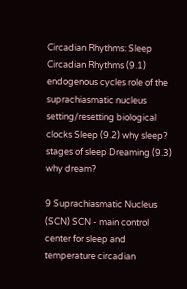Circadian Rhythms: Sleep Circadian Rhythms (9.1) endogenous cycles role of the suprachiasmatic nucleus setting/resetting biological clocks Sleep (9.2) why sleep? stages of sleep Dreaming (9.3) why dream?

9 Suprachiasmatic Nucleus (SCN) SCN - main control center for sleep and temperature circadian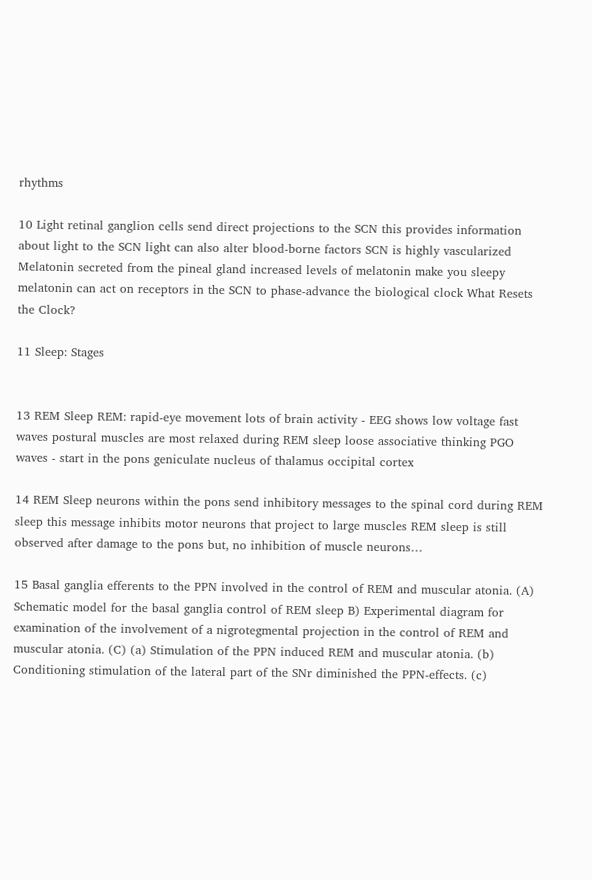rhythms

10 Light retinal ganglion cells send direct projections to the SCN this provides information about light to the SCN light can also alter blood-borne factors SCN is highly vascularized Melatonin secreted from the pineal gland increased levels of melatonin make you sleepy melatonin can act on receptors in the SCN to phase-advance the biological clock What Resets the Clock?

11 Sleep: Stages


13 REM Sleep REM: rapid-eye movement lots of brain activity - EEG shows low voltage fast waves postural muscles are most relaxed during REM sleep loose associative thinking PGO waves - start in the pons geniculate nucleus of thalamus occipital cortex

14 REM Sleep neurons within the pons send inhibitory messages to the spinal cord during REM sleep this message inhibits motor neurons that project to large muscles REM sleep is still observed after damage to the pons but, no inhibition of muscle neurons…

15 Basal ganglia efferents to the PPN involved in the control of REM and muscular atonia. (A) Schematic model for the basal ganglia control of REM sleep B) Experimental diagram for examination of the involvement of a nigrotegmental projection in the control of REM and muscular atonia. (C) (a) Stimulation of the PPN induced REM and muscular atonia. (b) Conditioning stimulation of the lateral part of the SNr diminished the PPN-effects. (c)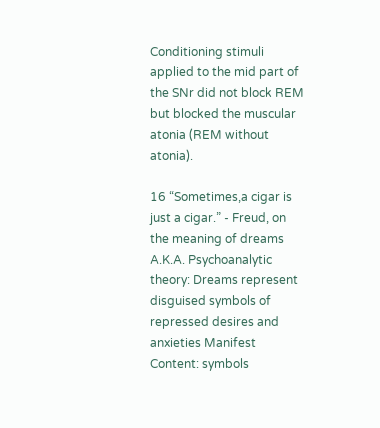Conditioning stimuli applied to the mid part of the SNr did not block REM but blocked the muscular atonia (REM without atonia).

16 “Sometimes,a cigar is just a cigar.” - Freud, on the meaning of dreams A.K.A. Psychoanalytic theory: Dreams represent disguised symbols of repressed desires and anxieties Manifest Content: symbols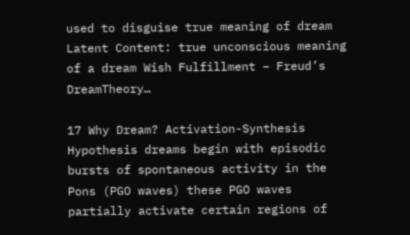used to disguise true meaning of dream Latent Content: true unconscious meaning of a dream Wish Fulfillment – Freud’s DreamTheory…

17 Why Dream? Activation-Synthesis Hypothesis dreams begin with episodic bursts of spontaneous activity in the Pons (PGO waves) these PGO waves partially activate certain regions of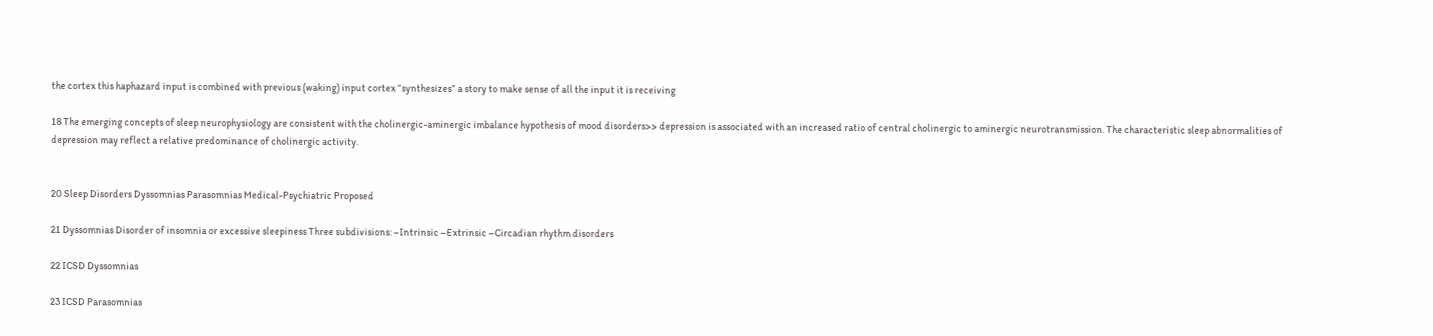the cortex this haphazard input is combined with previous (waking) input cortex “synthesizes” a story to make sense of all the input it is receiving

18 The emerging concepts of sleep neurophysiology are consistent with the cholinergic-aminergic imbalance hypothesis of mood disorders>> depression is associated with an increased ratio of central cholinergic to aminergic neurotransmission. The characteristic sleep abnormalities of depression may reflect a relative predominance of cholinergic activity.


20 Sleep Disorders Dyssomnias Parasomnias Medical-Psychiatric Proposed

21 Dyssomnias Disorder of insomnia or excessive sleepiness Three subdivisions: –Intrinsic –Extrinsic –Circadian rhythm disorders

22 ICSD Dyssomnias

23 ICSD Parasomnias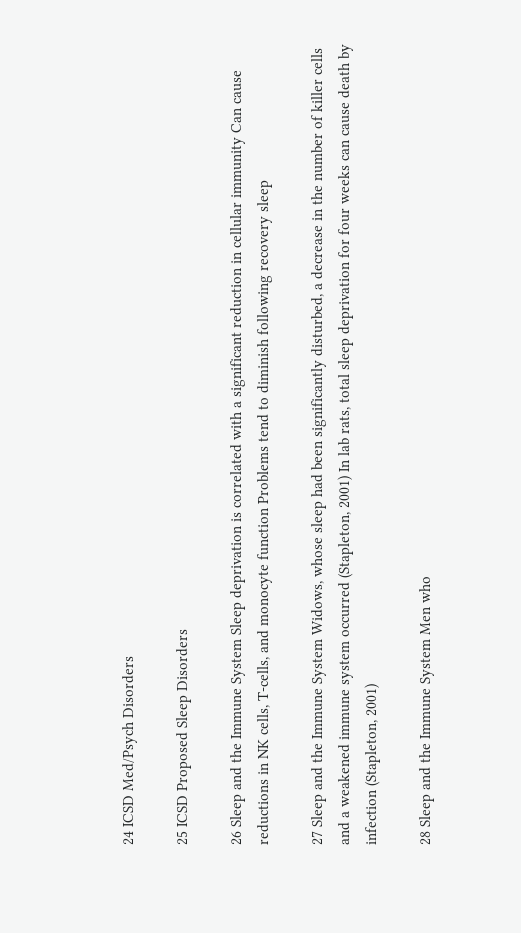24 ICSD Med/Psych Disorders

25 ICSD Proposed Sleep Disorders

26 Sleep and the Immune System Sleep deprivation is correlated with a significant reduction in cellular immunity Can cause reductions in NK cells, T-cells, and monocyte function Problems tend to diminish following recovery sleep

27 Sleep and the Immune System Widows, whose sleep had been significantly disturbed, a decrease in the number of killer cells and a weakened immune system occurred (Stapleton, 2001) In lab rats, total sleep deprivation for four weeks can cause death by infection (Stapleton, 2001)

28 Sleep and the Immune System Men who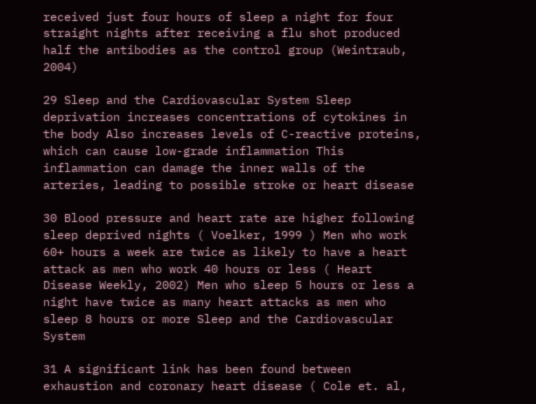received just four hours of sleep a night for four straight nights after receiving a flu shot produced half the antibodies as the control group (Weintraub, 2004)

29 Sleep and the Cardiovascular System Sleep deprivation increases concentrations of cytokines in the body Also increases levels of C-reactive proteins, which can cause low-grade inflammation This inflammation can damage the inner walls of the arteries, leading to possible stroke or heart disease

30 Blood pressure and heart rate are higher following sleep deprived nights ( Voelker, 1999 ) Men who work 60+ hours a week are twice as likely to have a heart attack as men who work 40 hours or less ( Heart Disease Weekly, 2002) Men who sleep 5 hours or less a night have twice as many heart attacks as men who sleep 8 hours or more Sleep and the Cardiovascular System

31 A significant link has been found between exhaustion and coronary heart disease ( Cole et. al,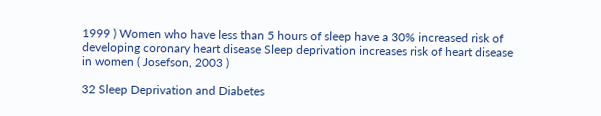1999 ) Women who have less than 5 hours of sleep have a 30% increased risk of developing coronary heart disease Sleep deprivation increases risk of heart disease in women ( Josefson, 2003 )

32 Sleep Deprivation and Diabetes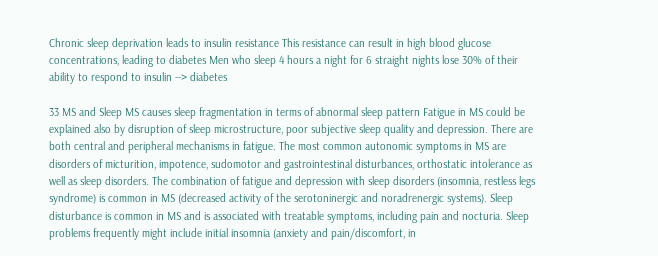Chronic sleep deprivation leads to insulin resistance This resistance can result in high blood glucose concentrations, leading to diabetes Men who sleep 4 hours a night for 6 straight nights lose 30% of their ability to respond to insulin --> diabetes

33 MS and Sleep MS causes sleep fragmentation in terms of abnormal sleep pattern Fatigue in MS could be explained also by disruption of sleep microstructure, poor subjective sleep quality and depression. There are both central and peripheral mechanisms in fatigue. The most common autonomic symptoms in MS are disorders of micturition, impotence, sudomotor and gastrointestinal disturbances, orthostatic intolerance as well as sleep disorders. The combination of fatigue and depression with sleep disorders (insomnia, restless legs syndrome) is common in MS (decreased activity of the serotoninergic and noradrenergic systems). Sleep disturbance is common in MS and is associated with treatable symptoms, including pain and nocturia. Sleep problems frequently might include initial insomnia (anxiety and pain/discomfort, in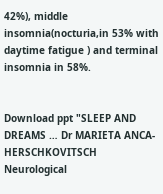42%), middle insomnia(nocturia,in 53% with daytime fatigue ) and terminal insomnia in 58%.


Download ppt "SLEEP AND DREAMS … Dr MARIETA ANCA-HERSCHKOVITSCH Neurological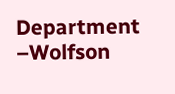Department –Wolfson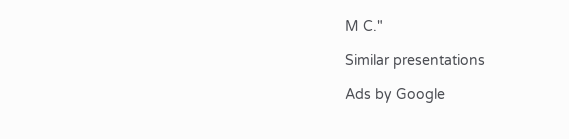M C."

Similar presentations

Ads by Google